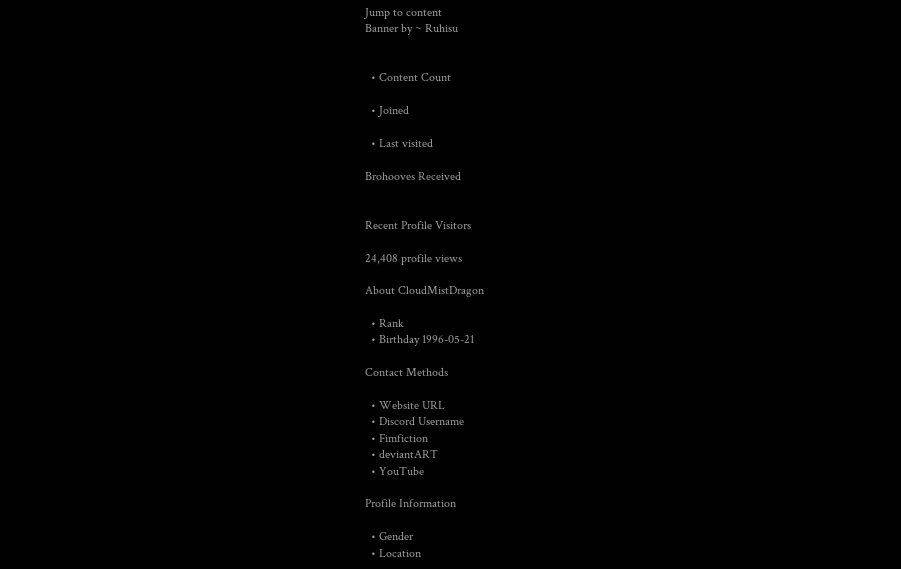Jump to content
Banner by ~ Ruhisu


  • Content Count

  • Joined

  • Last visited

Brohooves Received


Recent Profile Visitors

24,408 profile views

About CloudMistDragon

  • Rank
  • Birthday 1996-05-21

Contact Methods

  • Website URL
  • Discord Username
  • Fimfiction
  • deviantART
  • YouTube

Profile Information

  • Gender
  • Location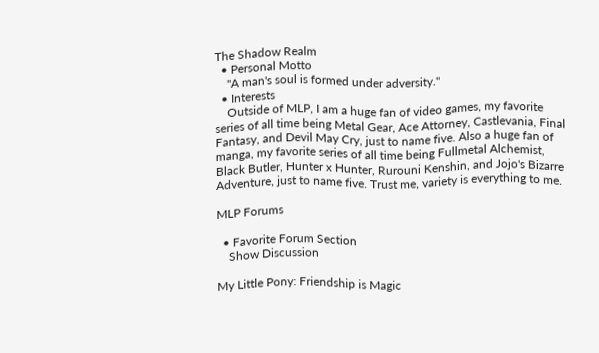The Shadow Realm
  • Personal Motto
    "A man's soul is formed under adversity."
  • Interests
    Outside of MLP, I am a huge fan of video games, my favorite series of all time being Metal Gear, Ace Attorney, Castlevania, Final Fantasy, and Devil May Cry, just to name five. Also a huge fan of manga, my favorite series of all time being Fullmetal Alchemist, Black Butler, Hunter x Hunter, Rurouni Kenshin, and Jojo's Bizarre Adventure, just to name five. Trust me, variety is everything to me.

MLP Forums

  • Favorite Forum Section
    Show Discussion

My Little Pony: Friendship is Magic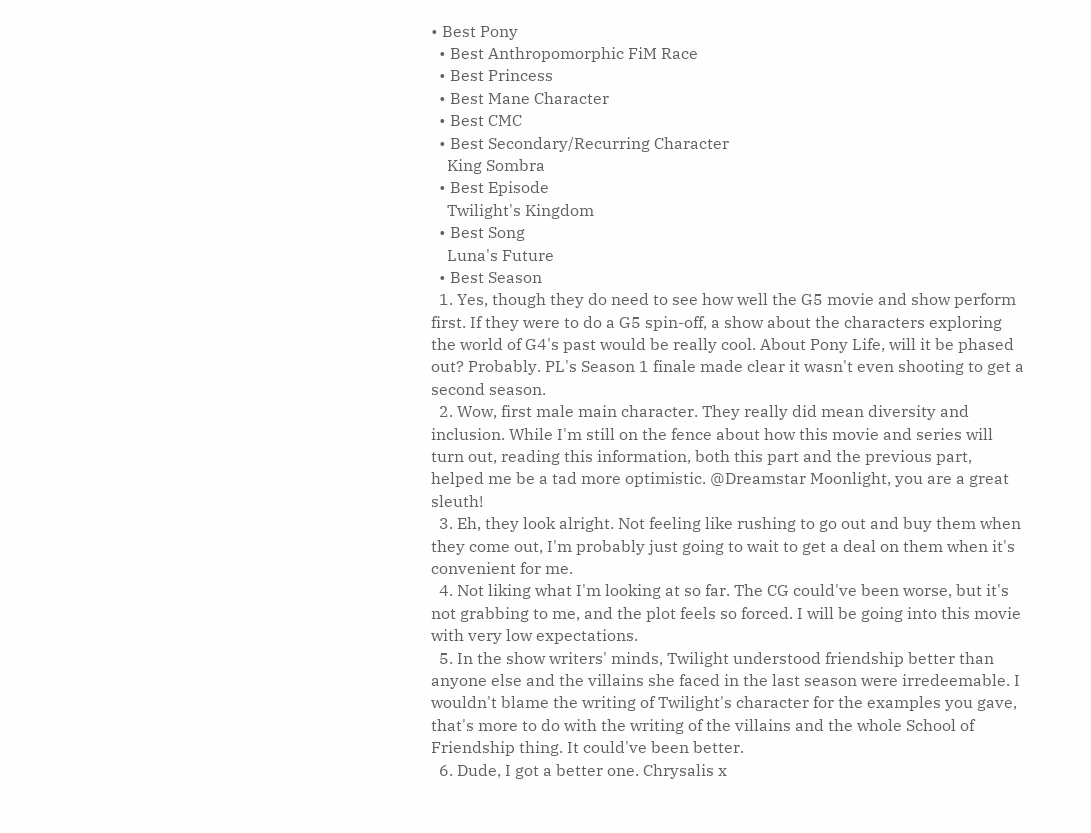• Best Pony
  • Best Anthropomorphic FiM Race
  • Best Princess
  • Best Mane Character
  • Best CMC
  • Best Secondary/Recurring Character
    King Sombra
  • Best Episode
    Twilight's Kingdom
  • Best Song
    Luna's Future
  • Best Season
  1. Yes, though they do need to see how well the G5 movie and show perform first. If they were to do a G5 spin-off, a show about the characters exploring the world of G4's past would be really cool. About Pony Life, will it be phased out? Probably. PL's Season 1 finale made clear it wasn't even shooting to get a second season.
  2. Wow, first male main character. They really did mean diversity and inclusion. While I'm still on the fence about how this movie and series will turn out, reading this information, both this part and the previous part, helped me be a tad more optimistic. @Dreamstar Moonlight, you are a great sleuth!
  3. Eh, they look alright. Not feeling like rushing to go out and buy them when they come out, I'm probably just going to wait to get a deal on them when it's convenient for me.
  4. Not liking what I'm looking at so far. The CG could've been worse, but it's not grabbing to me, and the plot feels so forced. I will be going into this movie with very low expectations.
  5. In the show writers' minds, Twilight understood friendship better than anyone else and the villains she faced in the last season were irredeemable. I wouldn't blame the writing of Twilight's character for the examples you gave, that's more to do with the writing of the villains and the whole School of Friendship thing. It could've been better.
  6. Dude, I got a better one. Chrysalis x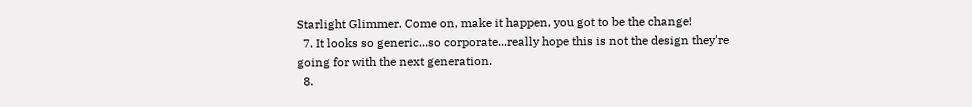Starlight Glimmer. Come on, make it happen, you got to be the change!
  7. It looks so generic...so corporate...really hope this is not the design they're going for with the next generation.
  8.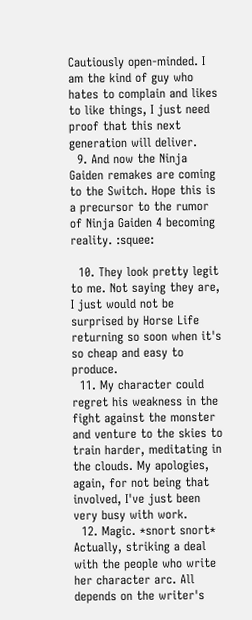Cautiously open-minded. I am the kind of guy who hates to complain and likes to like things, I just need proof that this next generation will deliver.
  9. And now the Ninja Gaiden remakes are coming to the Switch. Hope this is a precursor to the rumor of Ninja Gaiden 4 becoming reality. :squee:

  10. They look pretty legit to me. Not saying they are, I just would not be surprised by Horse Life returning so soon when it's so cheap and easy to produce.
  11. My character could regret his weakness in the fight against the monster and venture to the skies to train harder, meditating in the clouds. My apologies, again, for not being that involved, I've just been very busy with work.
  12. Magic. *snort snort* Actually, striking a deal with the people who write her character arc. All depends on the writer's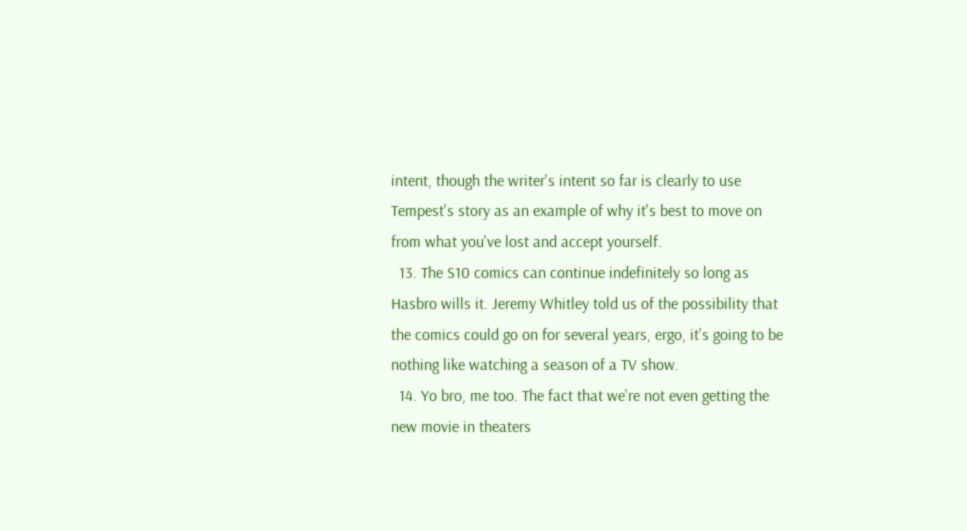intent, though the writer's intent so far is clearly to use Tempest's story as an example of why it's best to move on from what you've lost and accept yourself.
  13. The S10 comics can continue indefinitely so long as Hasbro wills it. Jeremy Whitley told us of the possibility that the comics could go on for several years, ergo, it's going to be nothing like watching a season of a TV show.
  14. Yo bro, me too. The fact that we're not even getting the new movie in theaters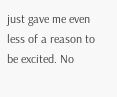just gave me even less of a reason to be excited. No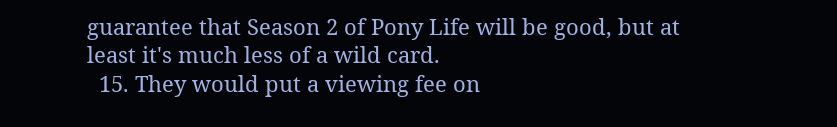guarantee that Season 2 of Pony Life will be good, but at least it's much less of a wild card.
  15. They would put a viewing fee on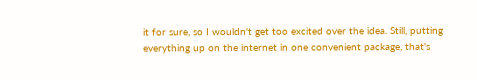it for sure, so I wouldn't get too excited over the idea. Still, putting everything up on the internet in one convenient package, that's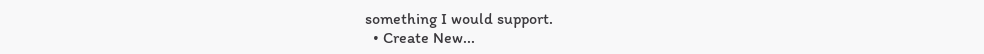something I would support.
  • Create New...